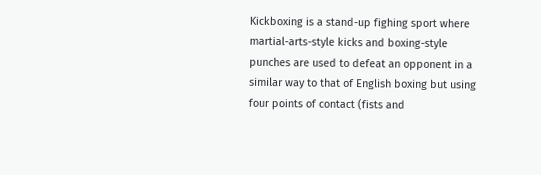Kickboxing is a stand-up fighing sport where martial-arts-style kicks and boxing-style punches are used to defeat an opponent in a similar way to that of English boxing but using four points of contact (fists and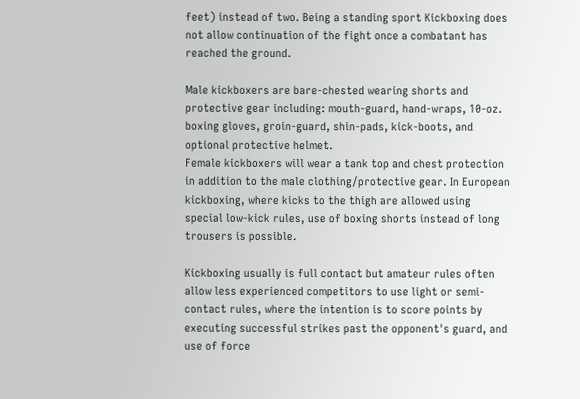feet) instead of two. Being a standing sport Kickboxing does not allow continuation of the fight once a combatant has reached the ground.

Male kickboxers are bare-chested wearing shorts and protective gear including: mouth-guard, hand-wraps, 10-oz. boxing gloves, groin-guard, shin-pads, kick-boots, and optional protective helmet.
Female kickboxers will wear a tank top and chest protection in addition to the male clothing/protective gear. In European kickboxing, where kicks to the thigh are allowed using special low-kick rules, use of boxing shorts instead of long trousers is possible.

Kickboxing usually is full contact but amateur rules often allow less experienced competitors to use light or semi-contact rules, where the intention is to score points by executing successful strikes past the opponent's guard, and use of force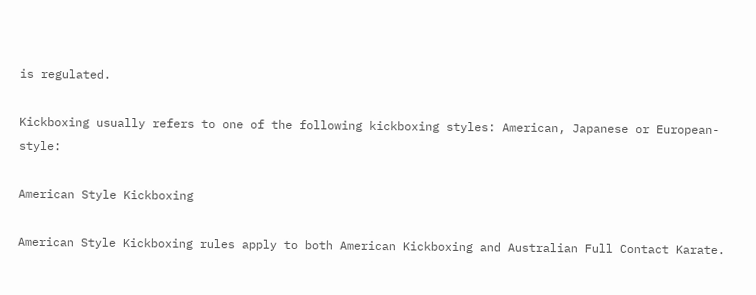is regulated.

Kickboxing usually refers to one of the following kickboxing styles: American, Japanese or European-style:

American Style Kickboxing

American Style Kickboxing rules apply to both American Kickboxing and Australian Full Contact Karate.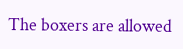The boxers are allowed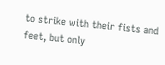to strike with their fists and feet, but only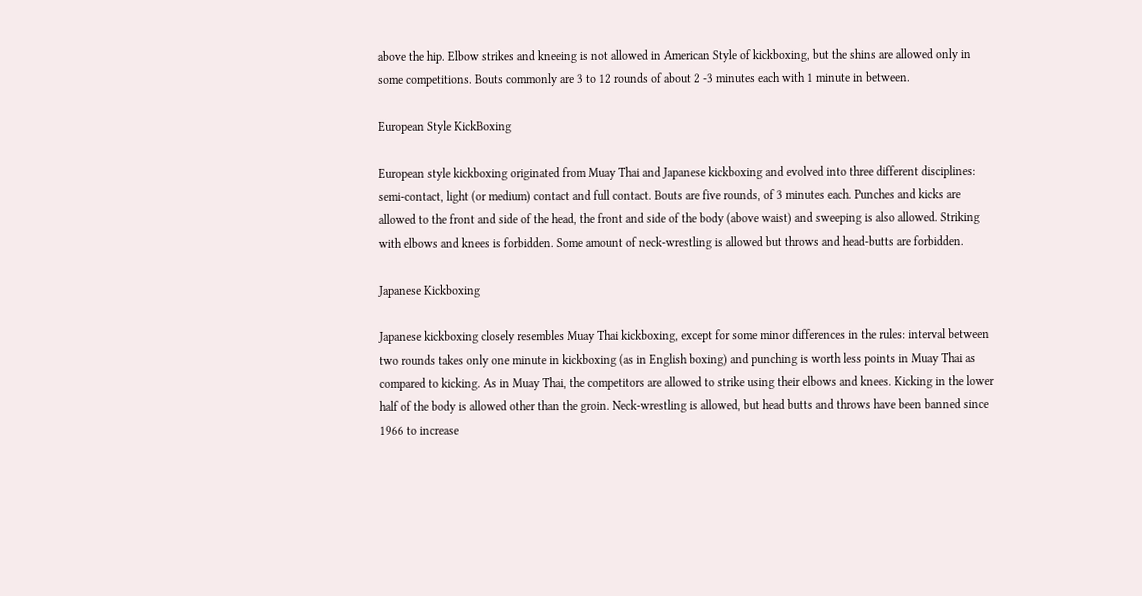above the hip. Elbow strikes and kneeing is not allowed in American Style of kickboxing, but the shins are allowed only in some competitions. Bouts commonly are 3 to 12 rounds of about 2 -3 minutes each with 1 minute in between.

European Style KickBoxing

European style kickboxing originated from Muay Thai and Japanese kickboxing and evolved into three different disciplines: semi-contact, light (or medium) contact and full contact. Bouts are five rounds, of 3 minutes each. Punches and kicks are allowed to the front and side of the head, the front and side of the body (above waist) and sweeping is also allowed. Striking with elbows and knees is forbidden. Some amount of neck-wrestling is allowed but throws and head-butts are forbidden.

Japanese Kickboxing

Japanese kickboxing closely resembles Muay Thai kickboxing, except for some minor differences in the rules: interval between two rounds takes only one minute in kickboxing (as in English boxing) and punching is worth less points in Muay Thai as compared to kicking. As in Muay Thai, the competitors are allowed to strike using their elbows and knees. Kicking in the lower half of the body is allowed other than the groin. Neck-wrestling is allowed, but head butts and throws have been banned since 1966 to increase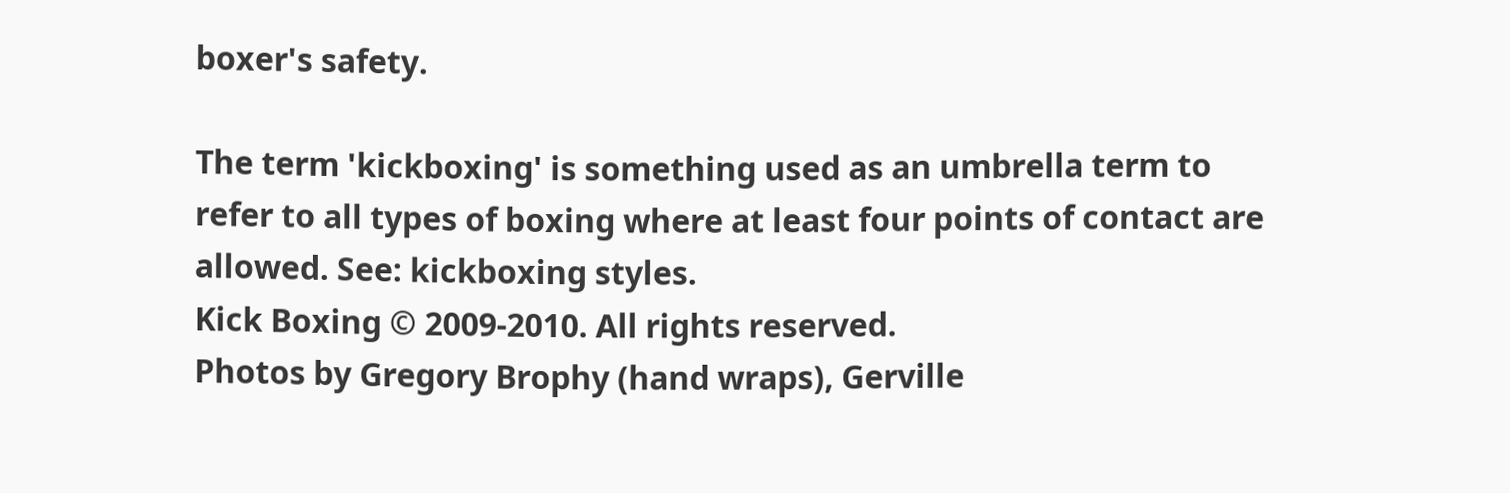boxer's safety.

The term 'kickboxing' is something used as an umbrella term to refer to all types of boxing where at least four points of contact are allowed. See: kickboxing styles.
Kick Boxing © 2009-2010. All rights reserved.
Photos by Gregory Brophy (hand wraps), Gerville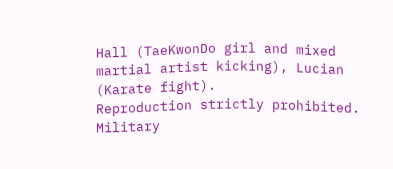Hall (TaeKwonDo girl and mixed martial artist kicking), Lucian (Karate fight).
Reproduction strictly prohibited.
Military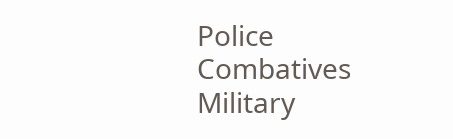Police Combatives
Military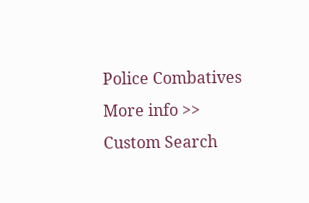Police Combatives
More info >>
Custom Search